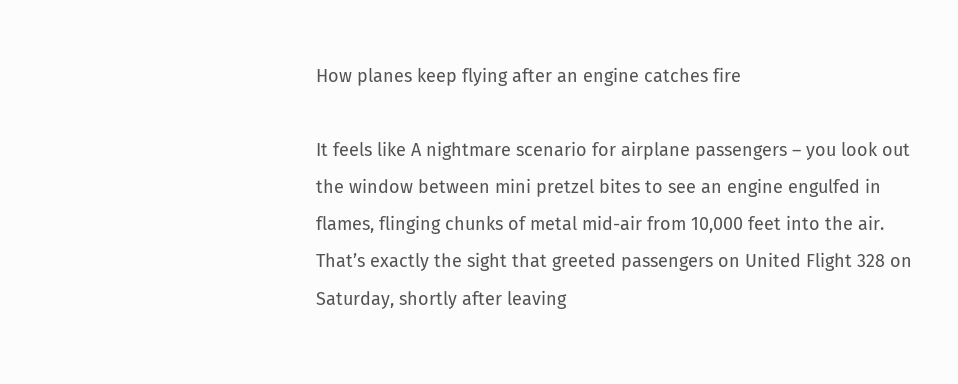How planes keep flying after an engine catches fire

It feels like A nightmare scenario for airplane passengers – you look out the window between mini pretzel bites to see an engine engulfed in flames, flinging chunks of metal mid-air from 10,000 feet into the air. That’s exactly the sight that greeted passengers on United Flight 328 on Saturday, shortly after leaving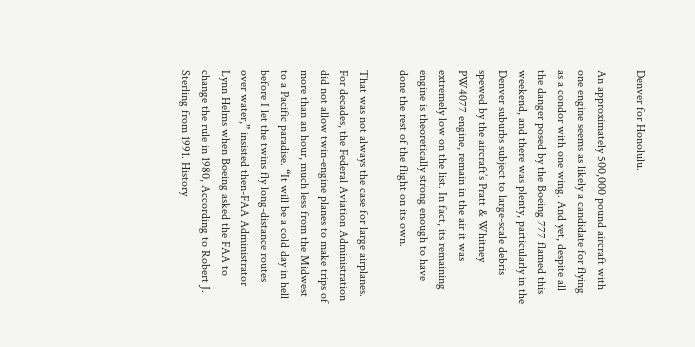Denver for Honolulu.

An approximately 500,000 pound aircraft with one engine seems as likely a candidate for flying as a condor with one wing. And yet, despite all the danger posed by the Boeing 777 flamed this weekend, and there was plenty, particularly in the Denver suburbs subject to large-scale debris spewed by the aircraft’s Pratt & Whitney PW4077 engine, remain in the air it was extremely low on the list. In fact, its remaining engine is theoretically strong enough to have done the rest of the flight on its own.

That was not always the case for large airplanes. For decades, the Federal Aviation Administration did not allow twin-engine planes to make trips of more than an hour, much less from the Midwest to a Pacific paradise. “It will be a cold day in hell before I let the twins fly long-distance routes over water,” insisted then-FAA Administrator Lynn Helms when Boeing asked the FAA to change the rule in 1980, According to Robert J. Sterling from 1991. History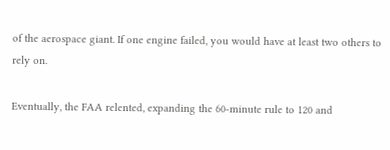of the aerospace giant. If one engine failed, you would have at least two others to rely on.

Eventually, the FAA relented, expanding the 60-minute rule to 120 and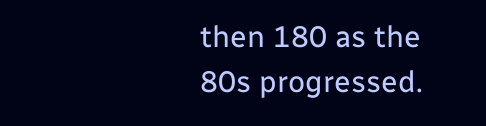then 180 as the 80s progressed.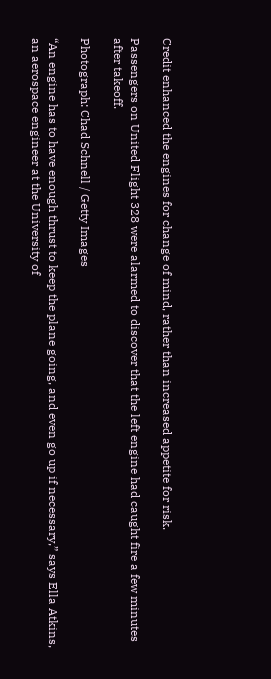Credit enhanced the engines for change of mind, rather than increased appetite for risk.

Passengers on United Flight 328 were alarmed to discover that the left engine had caught fire a few minutes after takeoff.

Photograph: Chad Schnell / Getty Images

“An engine has to have enough thrust to keep the plane going, and even go up if necessary,” says Ella Atkins, an aerospace engineer at the University of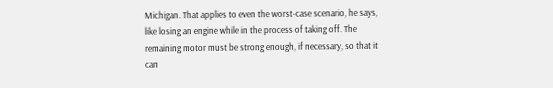Michigan. That applies to even the worst-case scenario, he says, like losing an engine while in the process of taking off. The remaining motor must be strong enough, if necessary, so that it can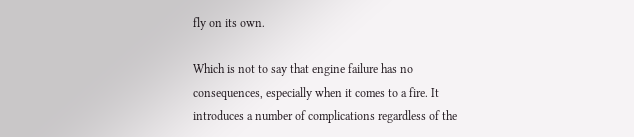fly on its own.

Which is not to say that engine failure has no consequences, especially when it comes to a fire. It introduces a number of complications regardless of the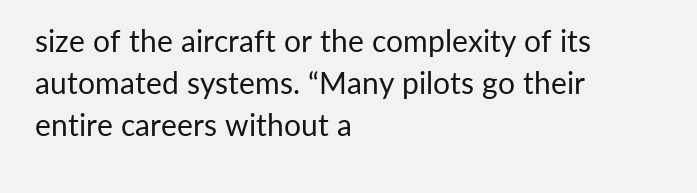size of the aircraft or the complexity of its automated systems. “Many pilots go their entire careers without a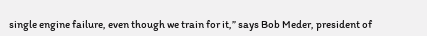single engine failure, even though we train for it,” says Bob Meder, president of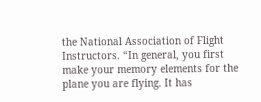the National Association of Flight Instructors. “In general, you first make your memory elements for the plane you are flying. It has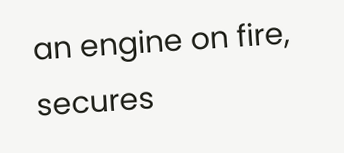an engine on fire, secures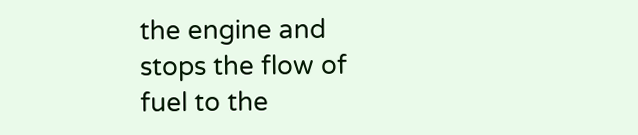the engine and stops the flow of fuel to the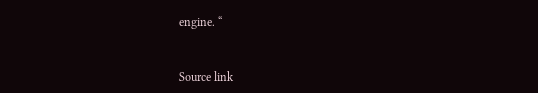engine. “


Source link